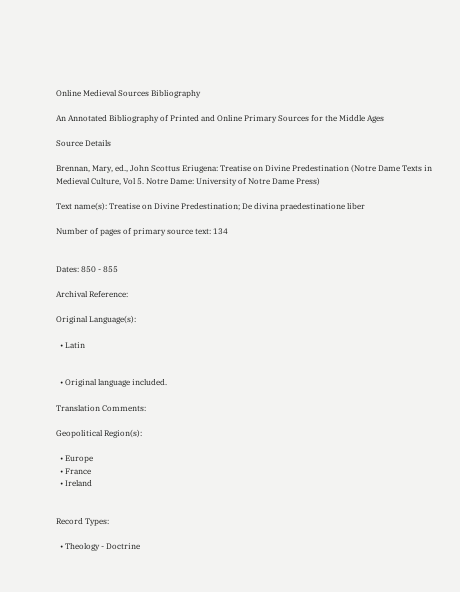Online Medieval Sources Bibliography

An Annotated Bibliography of Printed and Online Primary Sources for the Middle Ages

Source Details

Brennan, Mary, ed., John Scottus Eriugena: Treatise on Divine Predestination (Notre Dame Texts in Medieval Culture, Vol 5. Notre Dame: University of Notre Dame Press)

Text name(s): Treatise on Divine Predestination; De divina praedestinatione liber

Number of pages of primary source text: 134


Dates: 850 - 855

Archival Reference:

Original Language(s):

  • Latin


  • Original language included.

Translation Comments:

Geopolitical Region(s):

  • Europe
  • France
  • Ireland


Record Types:

  • Theology - Doctrine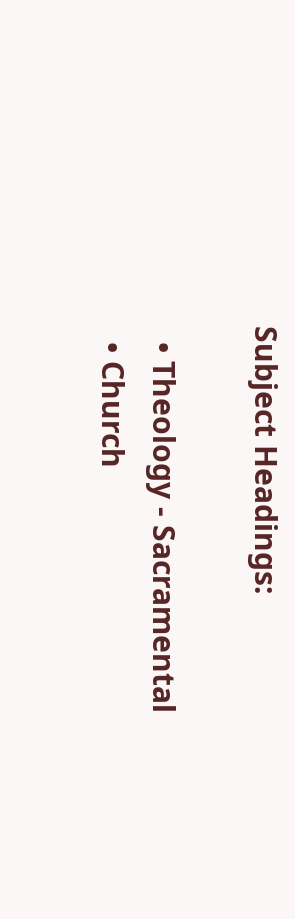Subject Headings:

  • Theology - Sacramental
  • Church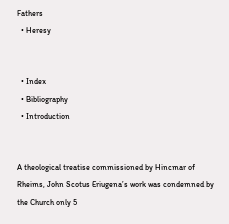Fathers
  • Heresy


  • Index
  • Bibliography
  • Introduction


A theological treatise commissioned by Hincmar of Rheims, John Scotus Eriugena’s work was condemned by the Church only 5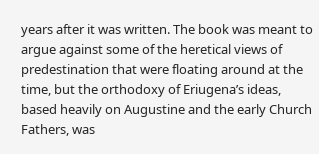years after it was written. The book was meant to argue against some of the heretical views of predestination that were floating around at the time, but the orthodoxy of Eriugena’s ideas, based heavily on Augustine and the early Church Fathers, was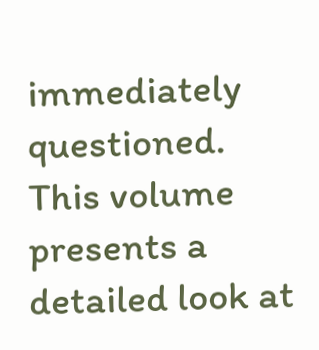immediately questioned. This volume presents a detailed look at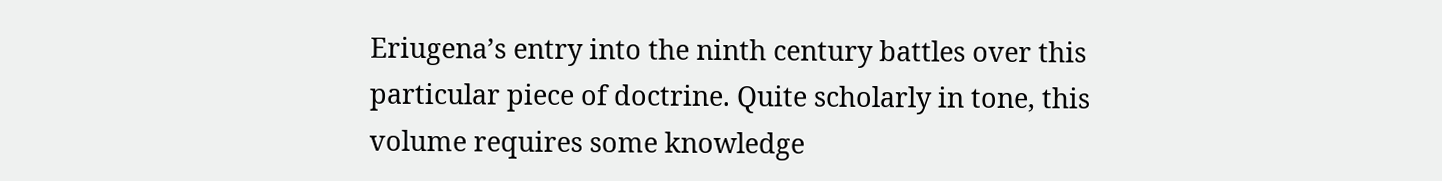Eriugena’s entry into the ninth century battles over this particular piece of doctrine. Quite scholarly in tone, this volume requires some knowledge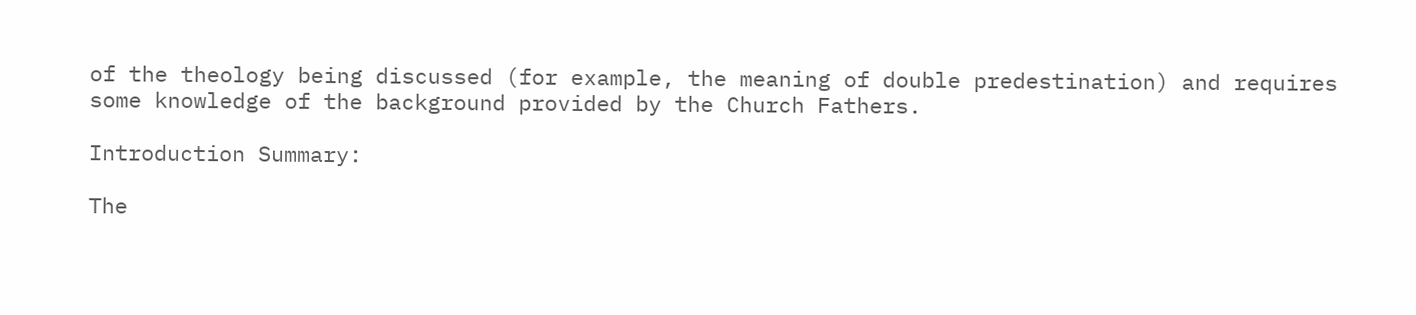of the theology being discussed (for example, the meaning of double predestination) and requires some knowledge of the background provided by the Church Fathers.

Introduction Summary:

The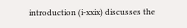introduction (i-xxix) discusses the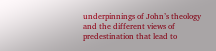underpinnings of John’s theology and the different views of predestination that lead to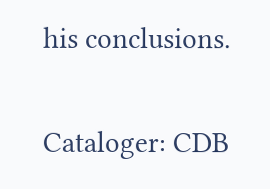his conclusions.

Cataloger: CDB